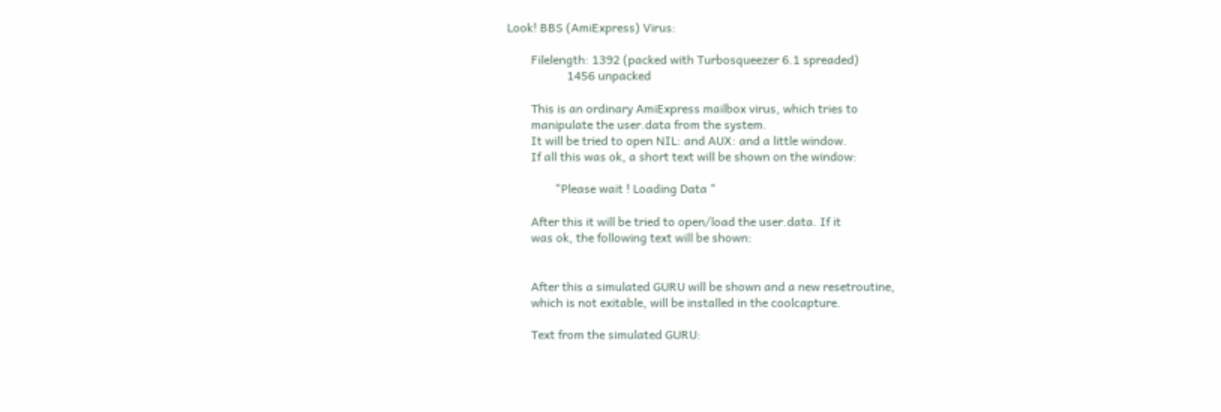Look! BBS (AmiExpress) Virus:

        Filelength: 1392 (packed with Turbosqueezer 6.1 spreaded)
                    1456 unpacked

        This is an ordinary AmiExpress mailbox virus, which tries to
        manipulate the user.data from the system.
        It will be tried to open NIL: and AUX: and a little window.
        If all this was ok, a short text will be shown on the window:

                "Please wait ! Loading Data "

        After this it will be tried to open/load the user.data. If it
        was ok, the following text will be shown:


        After this a simulated GURU will be shown and a new resetroutine,
        which is not exitable, will be installed in the coolcapture.

        Text from the simulated GURU: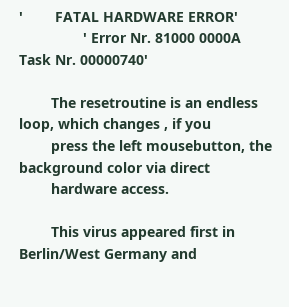'        FATAL HARDWARE ERROR'
                ' Error Nr. 81000 0000A   Task Nr. 00000740'

        The resetroutine is an endless loop, which changes , if you
        press the left mousebutton, the background color via direct
        hardware access.

        This virus appeared first in Berlin/West Germany and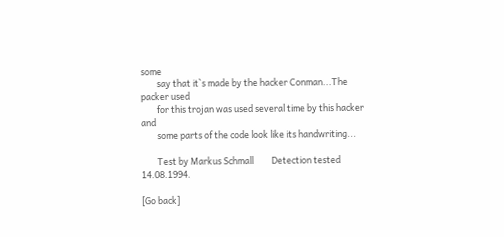some
        say that it`s made by the hacker Conman...The packer used
        for this trojan was used several time by this hacker and
        some parts of the code look like its handwriting...

        Test by Markus Schmall         Detection tested 14.08.1994.

[Go back]